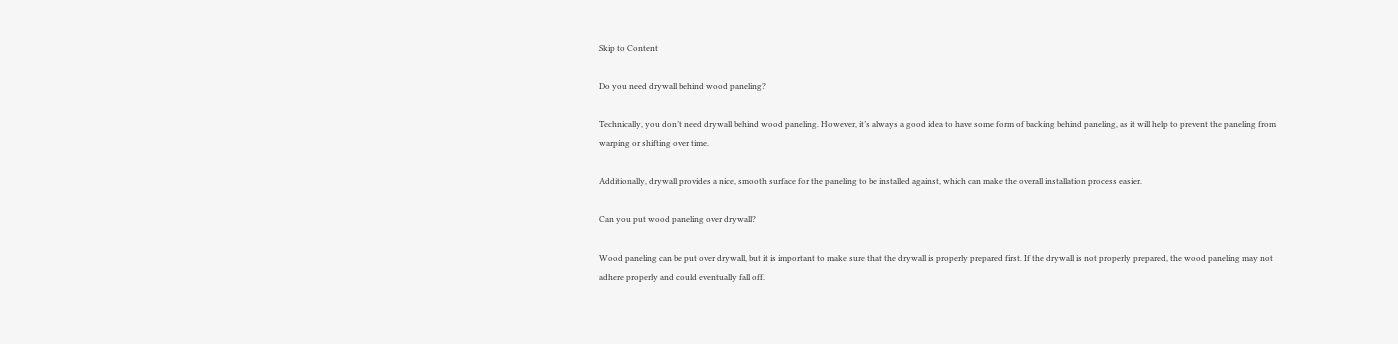Skip to Content

Do you need drywall behind wood paneling?

Technically, you don’t need drywall behind wood paneling. However, it’s always a good idea to have some form of backing behind paneling, as it will help to prevent the paneling from warping or shifting over time.

Additionally, drywall provides a nice, smooth surface for the paneling to be installed against, which can make the overall installation process easier.

Can you put wood paneling over drywall?

Wood paneling can be put over drywall, but it is important to make sure that the drywall is properly prepared first. If the drywall is not properly prepared, the wood paneling may not adhere properly and could eventually fall off.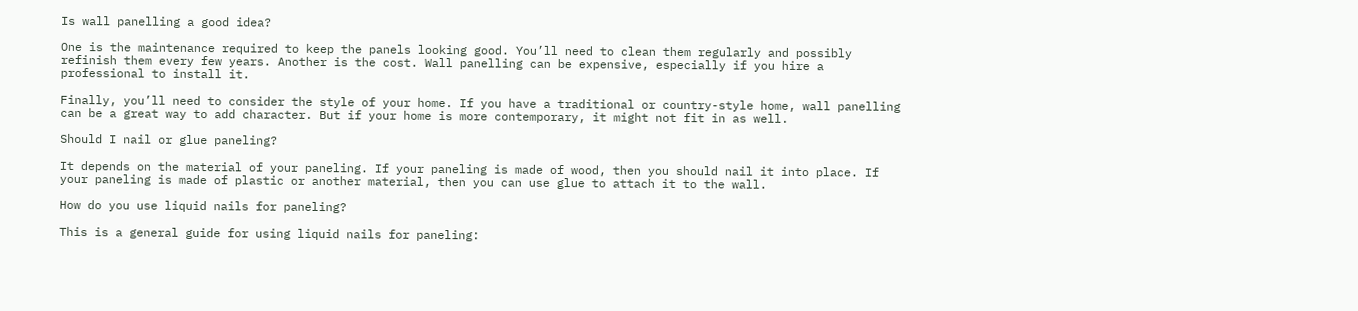Is wall panelling a good idea?

One is the maintenance required to keep the panels looking good. You’ll need to clean them regularly and possibly refinish them every few years. Another is the cost. Wall panelling can be expensive, especially if you hire a professional to install it.

Finally, you’ll need to consider the style of your home. If you have a traditional or country-style home, wall panelling can be a great way to add character. But if your home is more contemporary, it might not fit in as well.

Should I nail or glue paneling?

It depends on the material of your paneling. If your paneling is made of wood, then you should nail it into place. If your paneling is made of plastic or another material, then you can use glue to attach it to the wall.

How do you use liquid nails for paneling?

This is a general guide for using liquid nails for paneling: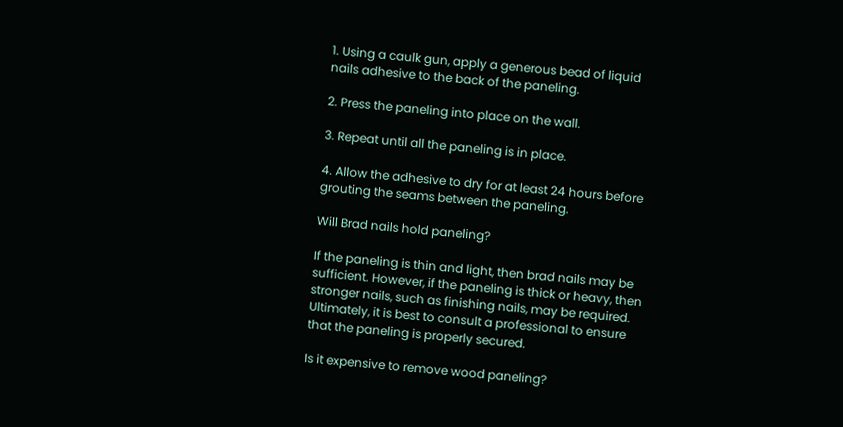1. Using a caulk gun, apply a generous bead of liquid nails adhesive to the back of the paneling.

2. Press the paneling into place on the wall.

3. Repeat until all the paneling is in place.

4. Allow the adhesive to dry for at least 24 hours before grouting the seams between the paneling.

Will Brad nails hold paneling?

If the paneling is thin and light, then brad nails may be sufficient. However, if the paneling is thick or heavy, then stronger nails, such as finishing nails, may be required. Ultimately, it is best to consult a professional to ensure that the paneling is properly secured.

Is it expensive to remove wood paneling?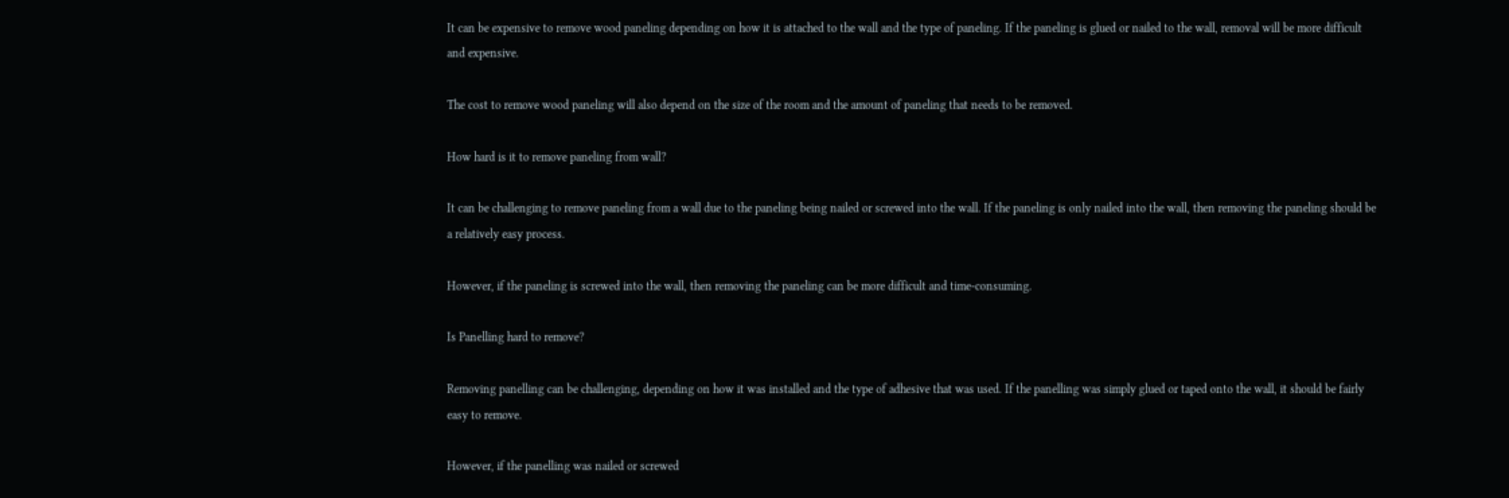It can be expensive to remove wood paneling depending on how it is attached to the wall and the type of paneling. If the paneling is glued or nailed to the wall, removal will be more difficult and expensive.

The cost to remove wood paneling will also depend on the size of the room and the amount of paneling that needs to be removed.

How hard is it to remove paneling from wall?

It can be challenging to remove paneling from a wall due to the paneling being nailed or screwed into the wall. If the paneling is only nailed into the wall, then removing the paneling should be a relatively easy process.

However, if the paneling is screwed into the wall, then removing the paneling can be more difficult and time-consuming.

Is Panelling hard to remove?

Removing panelling can be challenging, depending on how it was installed and the type of adhesive that was used. If the panelling was simply glued or taped onto the wall, it should be fairly easy to remove.

However, if the panelling was nailed or screwed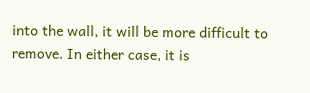into the wall, it will be more difficult to remove. In either case, it is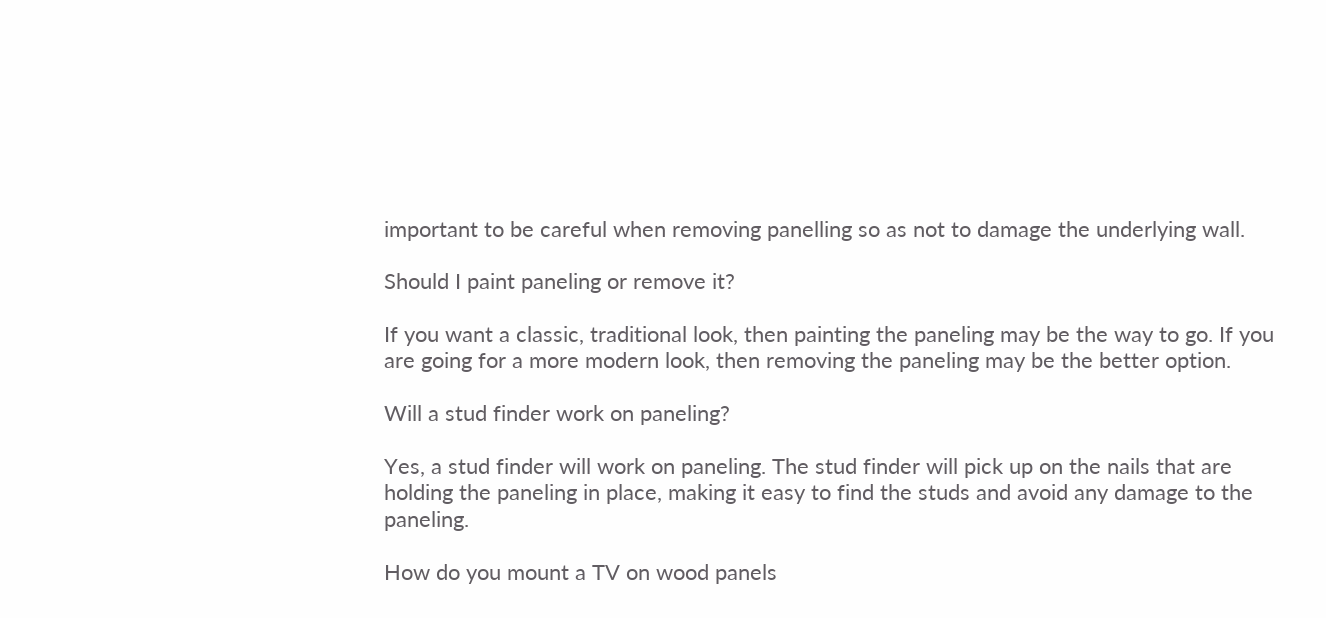important to be careful when removing panelling so as not to damage the underlying wall.

Should I paint paneling or remove it?

If you want a classic, traditional look, then painting the paneling may be the way to go. If you are going for a more modern look, then removing the paneling may be the better option.

Will a stud finder work on paneling?

Yes, a stud finder will work on paneling. The stud finder will pick up on the nails that are holding the paneling in place, making it easy to find the studs and avoid any damage to the paneling.

How do you mount a TV on wood panels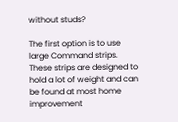without studs?

The first option is to use large Command strips. These strips are designed to hold a lot of weight and can be found at most home improvement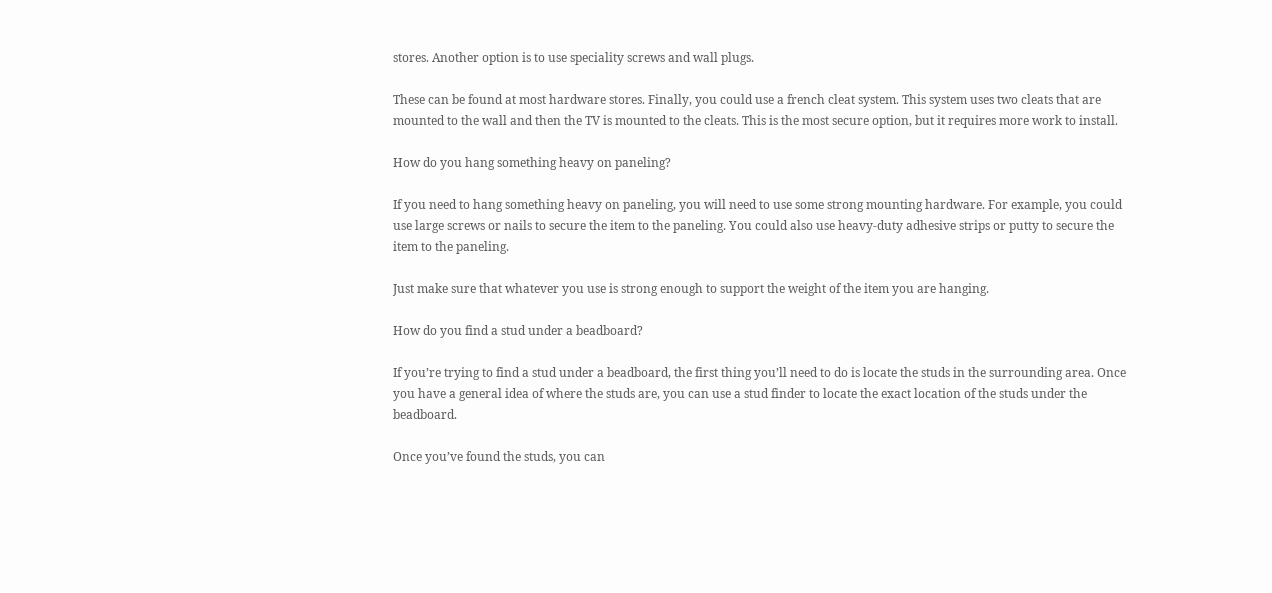stores. Another option is to use speciality screws and wall plugs.

These can be found at most hardware stores. Finally, you could use a french cleat system. This system uses two cleats that are mounted to the wall and then the TV is mounted to the cleats. This is the most secure option, but it requires more work to install.

How do you hang something heavy on paneling?

If you need to hang something heavy on paneling, you will need to use some strong mounting hardware. For example, you could use large screws or nails to secure the item to the paneling. You could also use heavy-duty adhesive strips or putty to secure the item to the paneling.

Just make sure that whatever you use is strong enough to support the weight of the item you are hanging.

How do you find a stud under a beadboard?

If you’re trying to find a stud under a beadboard, the first thing you’ll need to do is locate the studs in the surrounding area. Once you have a general idea of where the studs are, you can use a stud finder to locate the exact location of the studs under the beadboard.

Once you’ve found the studs, you can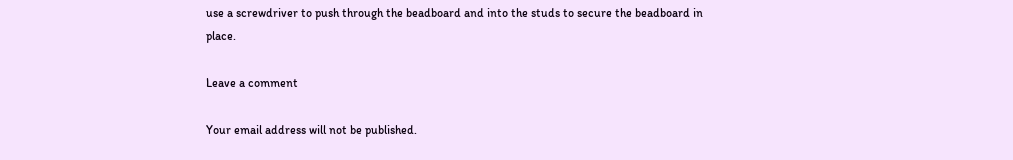use a screwdriver to push through the beadboard and into the studs to secure the beadboard in place.

Leave a comment

Your email address will not be published.